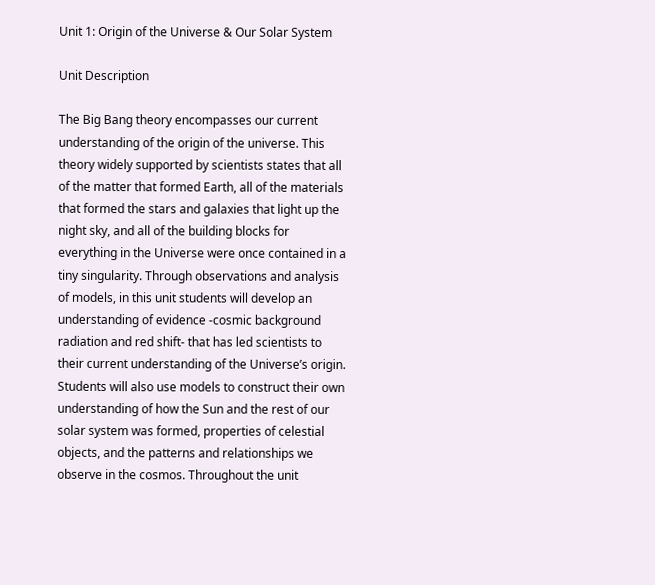Unit 1: Origin of the Universe & Our Solar System

Unit Description

The Big Bang theory encompasses our current understanding of the origin of the universe. This theory widely supported by scientists states that all of the matter that formed Earth, all of the materials that formed the stars and galaxies that light up the night sky, and all of the building blocks for everything in the Universe were once contained in a tiny singularity. Through observations and analysis of models, in this unit students will develop an understanding of evidence -cosmic background radiation and red shift- that has led scientists to their current understanding of the Universe’s origin. Students will also use models to construct their own understanding of how the Sun and the rest of our solar system was formed, properties of celestial objects, and the patterns and relationships we observe in the cosmos. Throughout the unit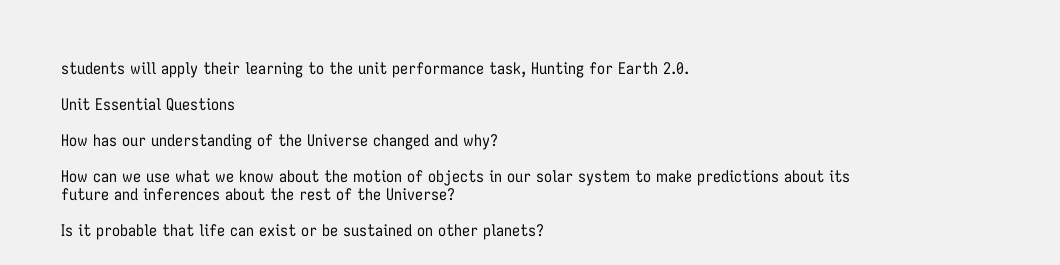students will apply their learning to the unit performance task, Hunting for Earth 2.0.

Unit Essential Questions

How has our understanding of the Universe changed and why?

How can we use what we know about the motion of objects in our solar system to make predictions about its future and inferences about the rest of the Universe?

Is it probable that life can exist or be sustained on other planets?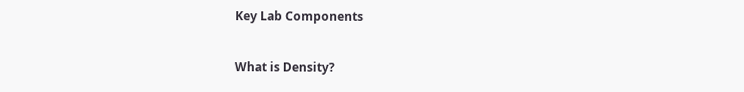Key Lab Components

What is Density?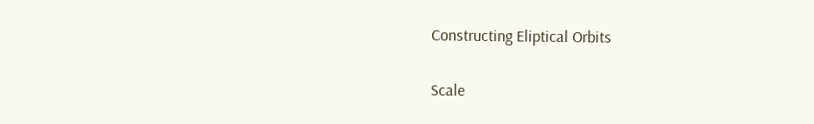Constructing Eliptical Orbits

Scale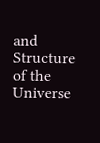and Structure of the Universe